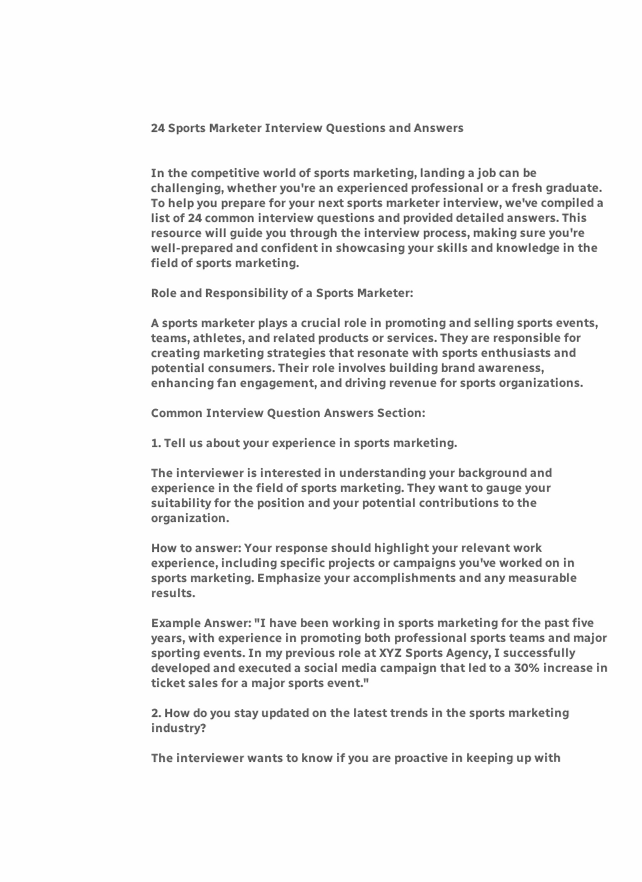24 Sports Marketer Interview Questions and Answers


In the competitive world of sports marketing, landing a job can be challenging, whether you're an experienced professional or a fresh graduate. To help you prepare for your next sports marketer interview, we've compiled a list of 24 common interview questions and provided detailed answers. This resource will guide you through the interview process, making sure you're well-prepared and confident in showcasing your skills and knowledge in the field of sports marketing.

Role and Responsibility of a Sports Marketer:

A sports marketer plays a crucial role in promoting and selling sports events, teams, athletes, and related products or services. They are responsible for creating marketing strategies that resonate with sports enthusiasts and potential consumers. Their role involves building brand awareness, enhancing fan engagement, and driving revenue for sports organizations.

Common Interview Question Answers Section:

1. Tell us about your experience in sports marketing.

The interviewer is interested in understanding your background and experience in the field of sports marketing. They want to gauge your suitability for the position and your potential contributions to the organization.

How to answer: Your response should highlight your relevant work experience, including specific projects or campaigns you've worked on in sports marketing. Emphasize your accomplishments and any measurable results.

Example Answer: "I have been working in sports marketing for the past five years, with experience in promoting both professional sports teams and major sporting events. In my previous role at XYZ Sports Agency, I successfully developed and executed a social media campaign that led to a 30% increase in ticket sales for a major sports event."

2. How do you stay updated on the latest trends in the sports marketing industry?

The interviewer wants to know if you are proactive in keeping up with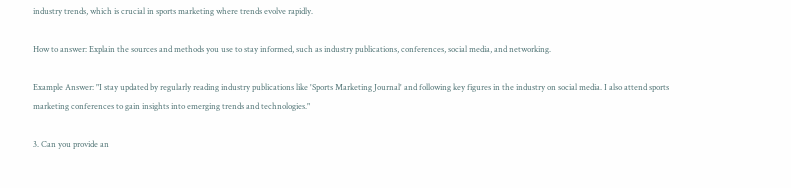industry trends, which is crucial in sports marketing where trends evolve rapidly.

How to answer: Explain the sources and methods you use to stay informed, such as industry publications, conferences, social media, and networking.

Example Answer: "I stay updated by regularly reading industry publications like 'Sports Marketing Journal' and following key figures in the industry on social media. I also attend sports marketing conferences to gain insights into emerging trends and technologies."

3. Can you provide an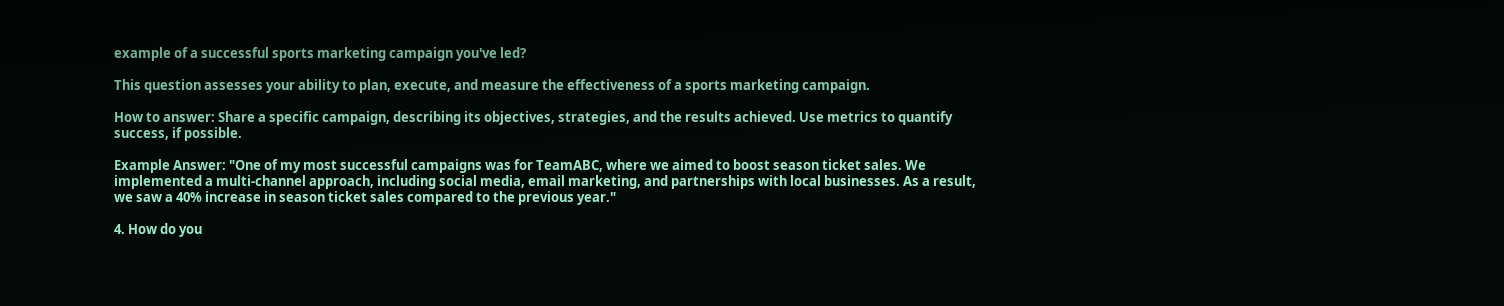example of a successful sports marketing campaign you've led?

This question assesses your ability to plan, execute, and measure the effectiveness of a sports marketing campaign.

How to answer: Share a specific campaign, describing its objectives, strategies, and the results achieved. Use metrics to quantify success, if possible.

Example Answer: "One of my most successful campaigns was for TeamABC, where we aimed to boost season ticket sales. We implemented a multi-channel approach, including social media, email marketing, and partnerships with local businesses. As a result, we saw a 40% increase in season ticket sales compared to the previous year."

4. How do you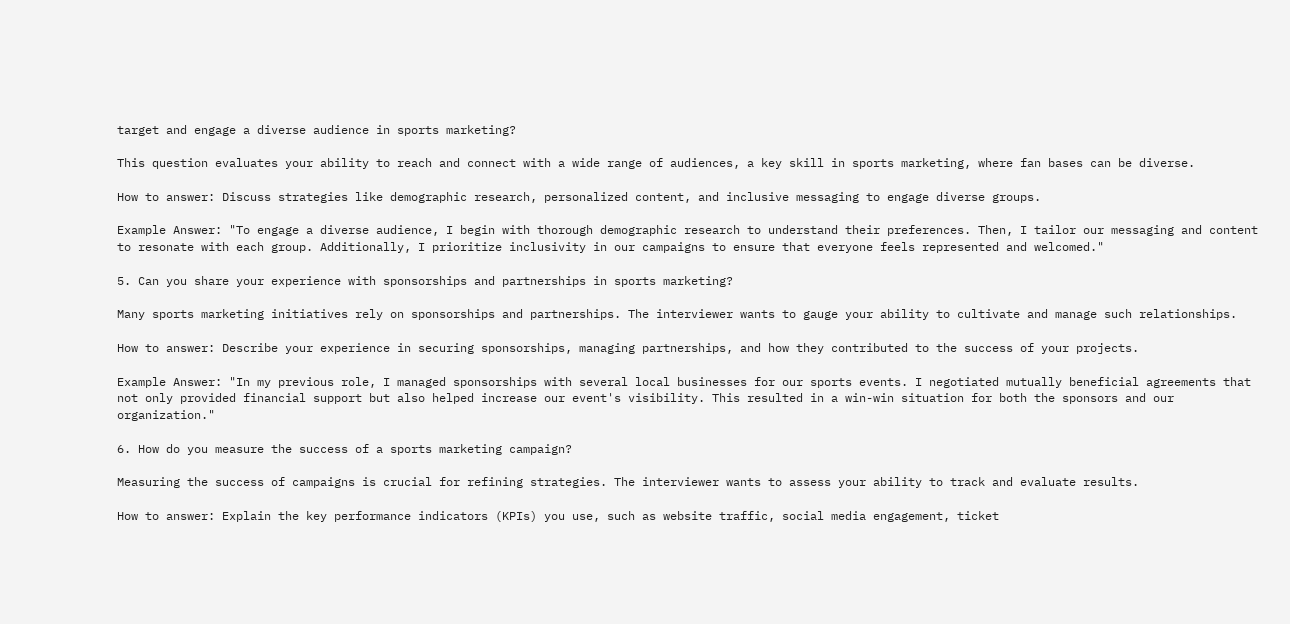target and engage a diverse audience in sports marketing?

This question evaluates your ability to reach and connect with a wide range of audiences, a key skill in sports marketing, where fan bases can be diverse.

How to answer: Discuss strategies like demographic research, personalized content, and inclusive messaging to engage diverse groups.

Example Answer: "To engage a diverse audience, I begin with thorough demographic research to understand their preferences. Then, I tailor our messaging and content to resonate with each group. Additionally, I prioritize inclusivity in our campaigns to ensure that everyone feels represented and welcomed."

5. Can you share your experience with sponsorships and partnerships in sports marketing?

Many sports marketing initiatives rely on sponsorships and partnerships. The interviewer wants to gauge your ability to cultivate and manage such relationships.

How to answer: Describe your experience in securing sponsorships, managing partnerships, and how they contributed to the success of your projects.

Example Answer: "In my previous role, I managed sponsorships with several local businesses for our sports events. I negotiated mutually beneficial agreements that not only provided financial support but also helped increase our event's visibility. This resulted in a win-win situation for both the sponsors and our organization."

6. How do you measure the success of a sports marketing campaign?

Measuring the success of campaigns is crucial for refining strategies. The interviewer wants to assess your ability to track and evaluate results.

How to answer: Explain the key performance indicators (KPIs) you use, such as website traffic, social media engagement, ticket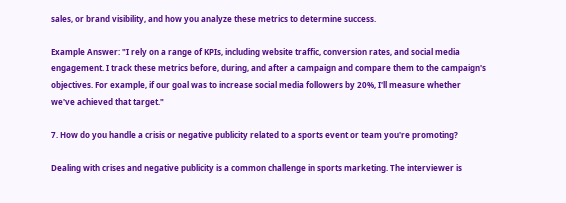sales, or brand visibility, and how you analyze these metrics to determine success.

Example Answer: "I rely on a range of KPIs, including website traffic, conversion rates, and social media engagement. I track these metrics before, during, and after a campaign and compare them to the campaign's objectives. For example, if our goal was to increase social media followers by 20%, I'll measure whether we've achieved that target."

7. How do you handle a crisis or negative publicity related to a sports event or team you're promoting?

Dealing with crises and negative publicity is a common challenge in sports marketing. The interviewer is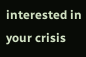interested in your crisis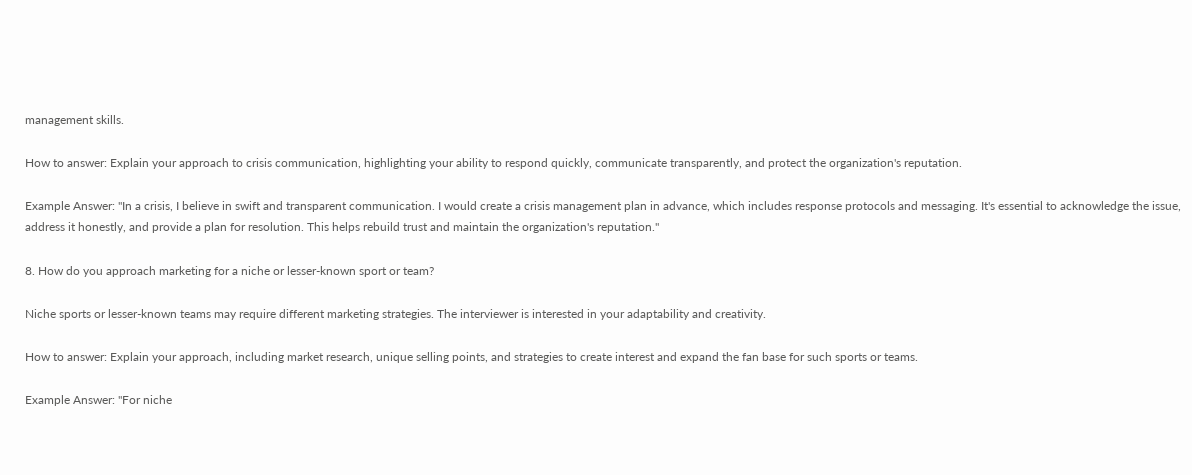management skills.

How to answer: Explain your approach to crisis communication, highlighting your ability to respond quickly, communicate transparently, and protect the organization's reputation.

Example Answer: "In a crisis, I believe in swift and transparent communication. I would create a crisis management plan in advance, which includes response protocols and messaging. It's essential to acknowledge the issue, address it honestly, and provide a plan for resolution. This helps rebuild trust and maintain the organization's reputation."

8. How do you approach marketing for a niche or lesser-known sport or team?

Niche sports or lesser-known teams may require different marketing strategies. The interviewer is interested in your adaptability and creativity.

How to answer: Explain your approach, including market research, unique selling points, and strategies to create interest and expand the fan base for such sports or teams.

Example Answer: "For niche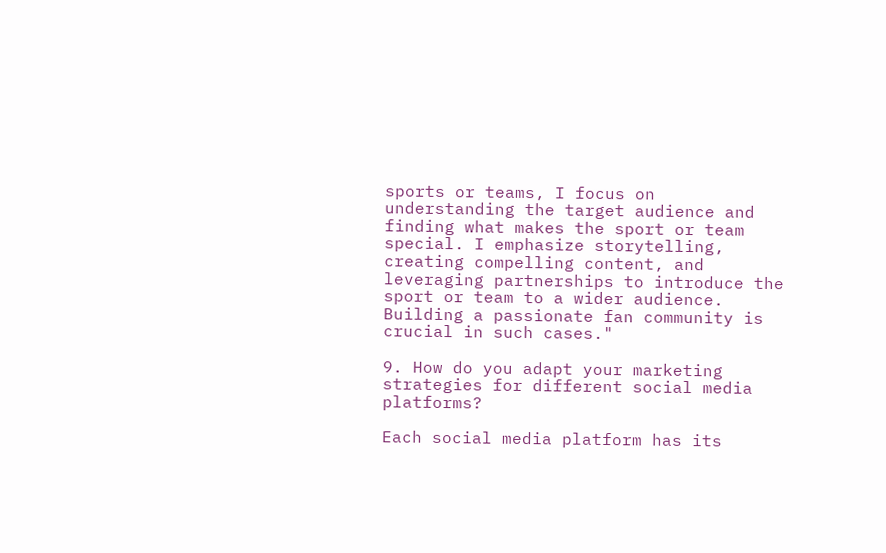sports or teams, I focus on understanding the target audience and finding what makes the sport or team special. I emphasize storytelling, creating compelling content, and leveraging partnerships to introduce the sport or team to a wider audience. Building a passionate fan community is crucial in such cases."

9. How do you adapt your marketing strategies for different social media platforms?

Each social media platform has its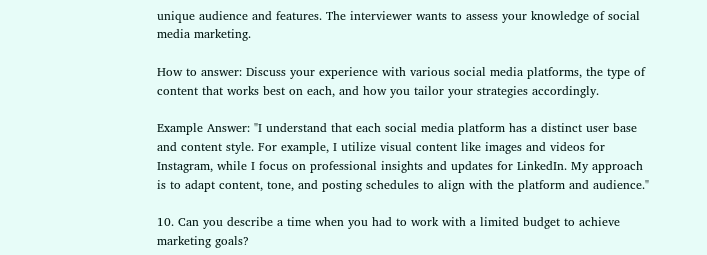unique audience and features. The interviewer wants to assess your knowledge of social media marketing.

How to answer: Discuss your experience with various social media platforms, the type of content that works best on each, and how you tailor your strategies accordingly.

Example Answer: "I understand that each social media platform has a distinct user base and content style. For example, I utilize visual content like images and videos for Instagram, while I focus on professional insights and updates for LinkedIn. My approach is to adapt content, tone, and posting schedules to align with the platform and audience."

10. Can you describe a time when you had to work with a limited budget to achieve marketing goals?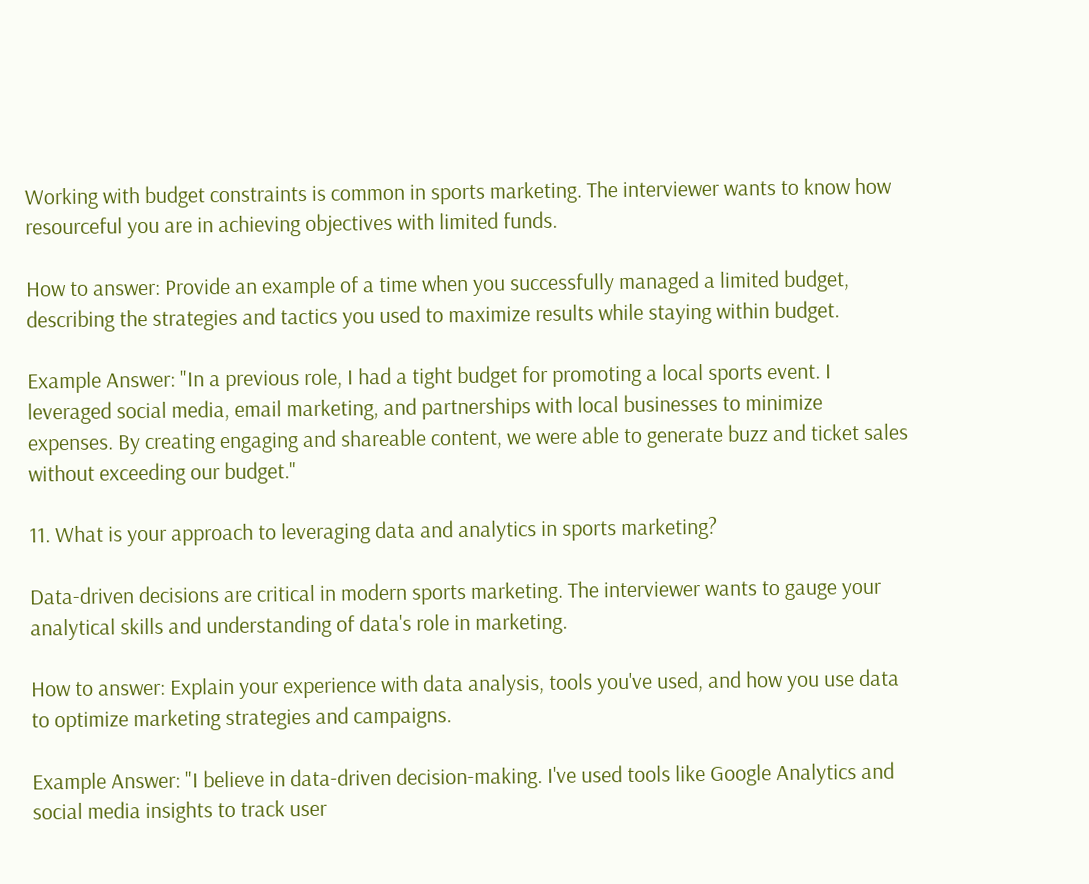Working with budget constraints is common in sports marketing. The interviewer wants to know how resourceful you are in achieving objectives with limited funds.

How to answer: Provide an example of a time when you successfully managed a limited budget, describing the strategies and tactics you used to maximize results while staying within budget.

Example Answer: "In a previous role, I had a tight budget for promoting a local sports event. I leveraged social media, email marketing, and partnerships with local businesses to minimize expenses. By creating engaging and shareable content, we were able to generate buzz and ticket sales without exceeding our budget."

11. What is your approach to leveraging data and analytics in sports marketing?

Data-driven decisions are critical in modern sports marketing. The interviewer wants to gauge your analytical skills and understanding of data's role in marketing.

How to answer: Explain your experience with data analysis, tools you've used, and how you use data to optimize marketing strategies and campaigns.

Example Answer: "I believe in data-driven decision-making. I've used tools like Google Analytics and social media insights to track user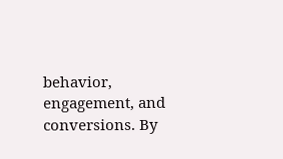behavior, engagement, and conversions. By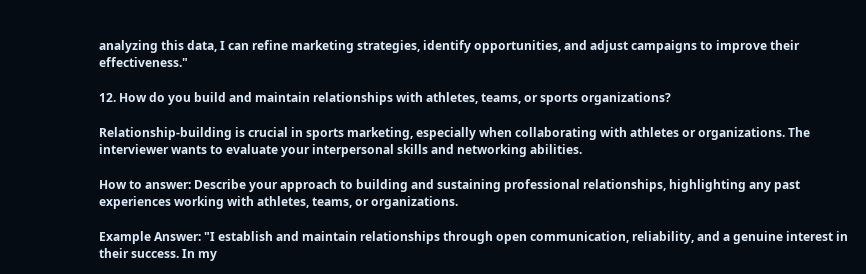analyzing this data, I can refine marketing strategies, identify opportunities, and adjust campaigns to improve their effectiveness."

12. How do you build and maintain relationships with athletes, teams, or sports organizations?

Relationship-building is crucial in sports marketing, especially when collaborating with athletes or organizations. The interviewer wants to evaluate your interpersonal skills and networking abilities.

How to answer: Describe your approach to building and sustaining professional relationships, highlighting any past experiences working with athletes, teams, or organizations.

Example Answer: "I establish and maintain relationships through open communication, reliability, and a genuine interest in their success. In my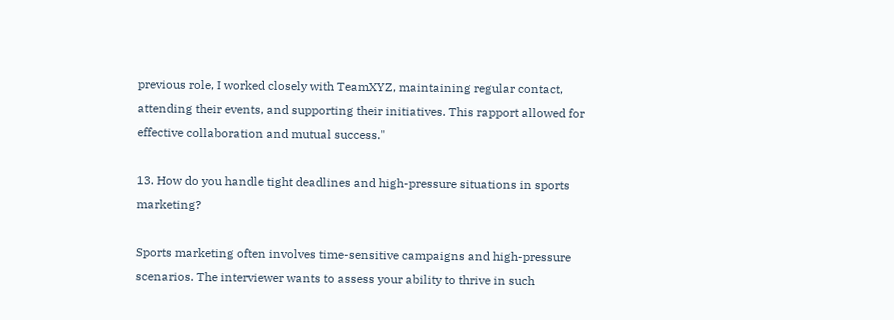previous role, I worked closely with TeamXYZ, maintaining regular contact, attending their events, and supporting their initiatives. This rapport allowed for effective collaboration and mutual success."

13. How do you handle tight deadlines and high-pressure situations in sports marketing?

Sports marketing often involves time-sensitive campaigns and high-pressure scenarios. The interviewer wants to assess your ability to thrive in such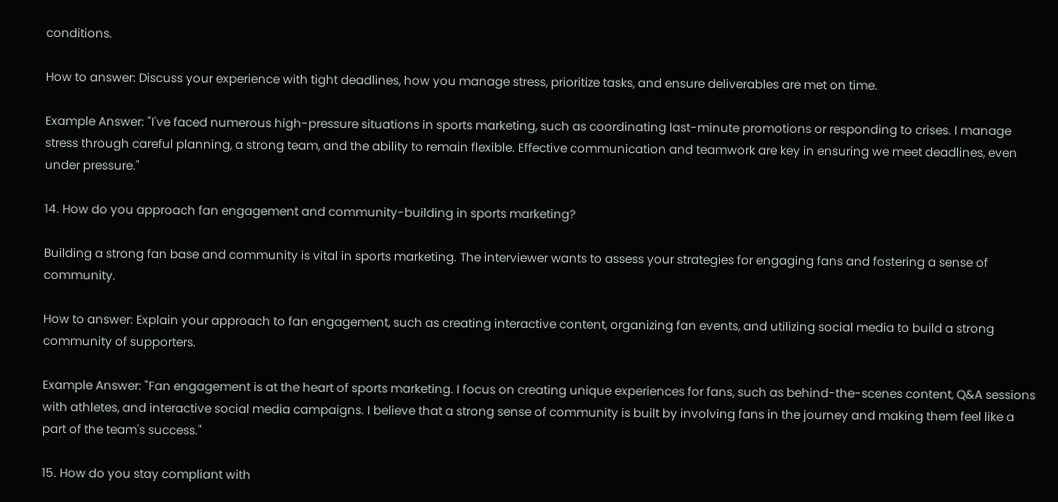conditions.

How to answer: Discuss your experience with tight deadlines, how you manage stress, prioritize tasks, and ensure deliverables are met on time.

Example Answer: "I've faced numerous high-pressure situations in sports marketing, such as coordinating last-minute promotions or responding to crises. I manage stress through careful planning, a strong team, and the ability to remain flexible. Effective communication and teamwork are key in ensuring we meet deadlines, even under pressure."

14. How do you approach fan engagement and community-building in sports marketing?

Building a strong fan base and community is vital in sports marketing. The interviewer wants to assess your strategies for engaging fans and fostering a sense of community.

How to answer: Explain your approach to fan engagement, such as creating interactive content, organizing fan events, and utilizing social media to build a strong community of supporters.

Example Answer: "Fan engagement is at the heart of sports marketing. I focus on creating unique experiences for fans, such as behind-the-scenes content, Q&A sessions with athletes, and interactive social media campaigns. I believe that a strong sense of community is built by involving fans in the journey and making them feel like a part of the team's success."

15. How do you stay compliant with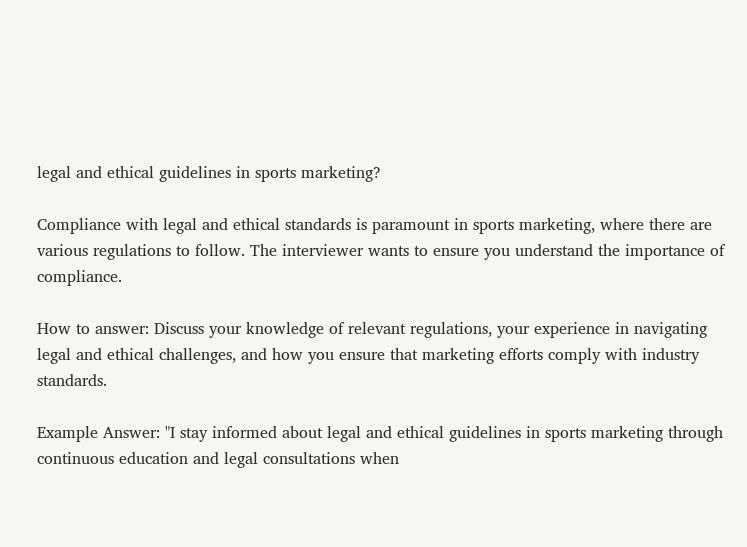legal and ethical guidelines in sports marketing?

Compliance with legal and ethical standards is paramount in sports marketing, where there are various regulations to follow. The interviewer wants to ensure you understand the importance of compliance.

How to answer: Discuss your knowledge of relevant regulations, your experience in navigating legal and ethical challenges, and how you ensure that marketing efforts comply with industry standards.

Example Answer: "I stay informed about legal and ethical guidelines in sports marketing through continuous education and legal consultations when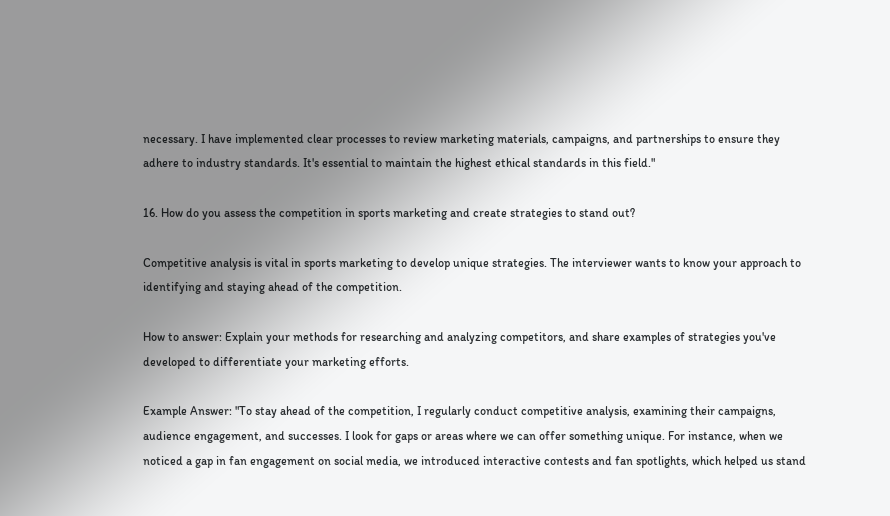necessary. I have implemented clear processes to review marketing materials, campaigns, and partnerships to ensure they adhere to industry standards. It's essential to maintain the highest ethical standards in this field."

16. How do you assess the competition in sports marketing and create strategies to stand out?

Competitive analysis is vital in sports marketing to develop unique strategies. The interviewer wants to know your approach to identifying and staying ahead of the competition.

How to answer: Explain your methods for researching and analyzing competitors, and share examples of strategies you've developed to differentiate your marketing efforts.

Example Answer: "To stay ahead of the competition, I regularly conduct competitive analysis, examining their campaigns, audience engagement, and successes. I look for gaps or areas where we can offer something unique. For instance, when we noticed a gap in fan engagement on social media, we introduced interactive contests and fan spotlights, which helped us stand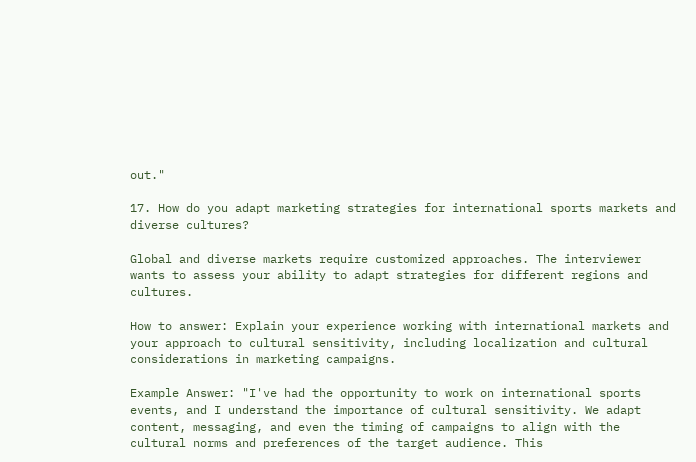out."

17. How do you adapt marketing strategies for international sports markets and diverse cultures?

Global and diverse markets require customized approaches. The interviewer wants to assess your ability to adapt strategies for different regions and cultures.

How to answer: Explain your experience working with international markets and your approach to cultural sensitivity, including localization and cultural considerations in marketing campaigns.

Example Answer: "I've had the opportunity to work on international sports events, and I understand the importance of cultural sensitivity. We adapt content, messaging, and even the timing of campaigns to align with the cultural norms and preferences of the target audience. This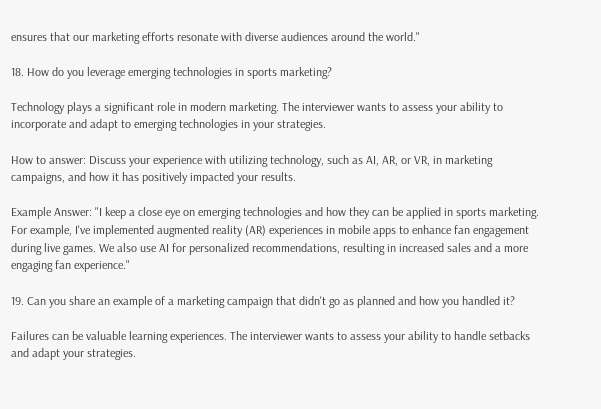ensures that our marketing efforts resonate with diverse audiences around the world."

18. How do you leverage emerging technologies in sports marketing?

Technology plays a significant role in modern marketing. The interviewer wants to assess your ability to incorporate and adapt to emerging technologies in your strategies.

How to answer: Discuss your experience with utilizing technology, such as AI, AR, or VR, in marketing campaigns, and how it has positively impacted your results.

Example Answer: "I keep a close eye on emerging technologies and how they can be applied in sports marketing. For example, I've implemented augmented reality (AR) experiences in mobile apps to enhance fan engagement during live games. We also use AI for personalized recommendations, resulting in increased sales and a more engaging fan experience."

19. Can you share an example of a marketing campaign that didn't go as planned and how you handled it?

Failures can be valuable learning experiences. The interviewer wants to assess your ability to handle setbacks and adapt your strategies.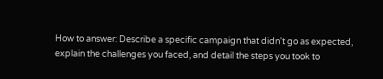How to answer: Describe a specific campaign that didn't go as expected, explain the challenges you faced, and detail the steps you took to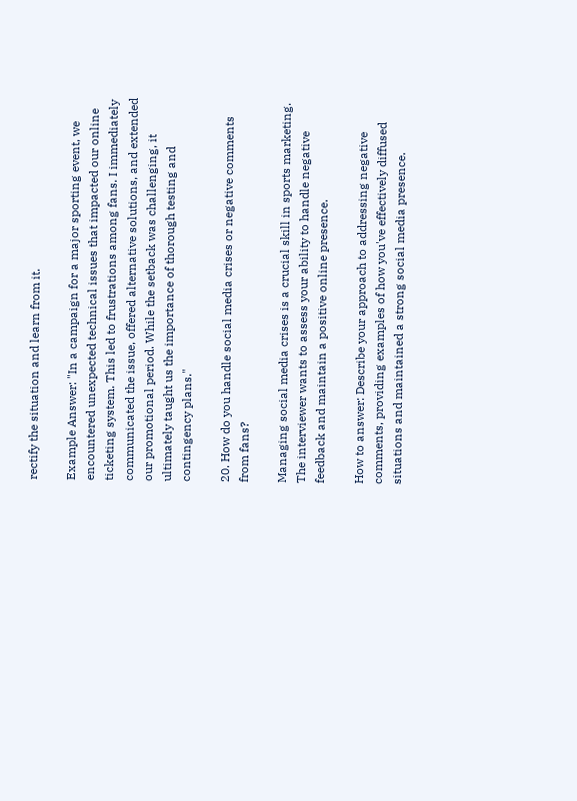rectify the situation and learn from it.

Example Answer: "In a campaign for a major sporting event, we encountered unexpected technical issues that impacted our online ticketing system. This led to frustrations among fans. I immediately communicated the issue, offered alternative solutions, and extended our promotional period. While the setback was challenging, it ultimately taught us the importance of thorough testing and contingency plans."

20. How do you handle social media crises or negative comments from fans?

Managing social media crises is a crucial skill in sports marketing. The interviewer wants to assess your ability to handle negative feedback and maintain a positive online presence.

How to answer: Describe your approach to addressing negative comments, providing examples of how you've effectively diffused situations and maintained a strong social media presence.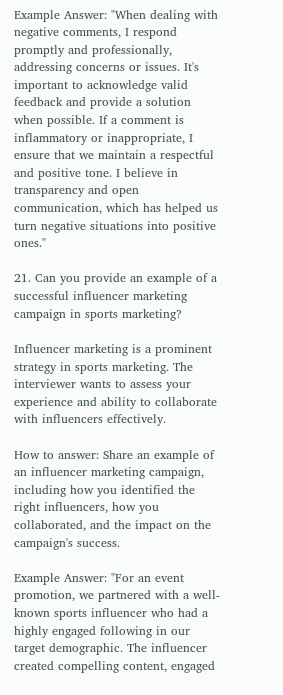Example Answer: "When dealing with negative comments, I respond promptly and professionally, addressing concerns or issues. It's important to acknowledge valid feedback and provide a solution when possible. If a comment is inflammatory or inappropriate, I ensure that we maintain a respectful and positive tone. I believe in transparency and open communication, which has helped us turn negative situations into positive ones."

21. Can you provide an example of a successful influencer marketing campaign in sports marketing?

Influencer marketing is a prominent strategy in sports marketing. The interviewer wants to assess your experience and ability to collaborate with influencers effectively.

How to answer: Share an example of an influencer marketing campaign, including how you identified the right influencers, how you collaborated, and the impact on the campaign's success.

Example Answer: "For an event promotion, we partnered with a well-known sports influencer who had a highly engaged following in our target demographic. The influencer created compelling content, engaged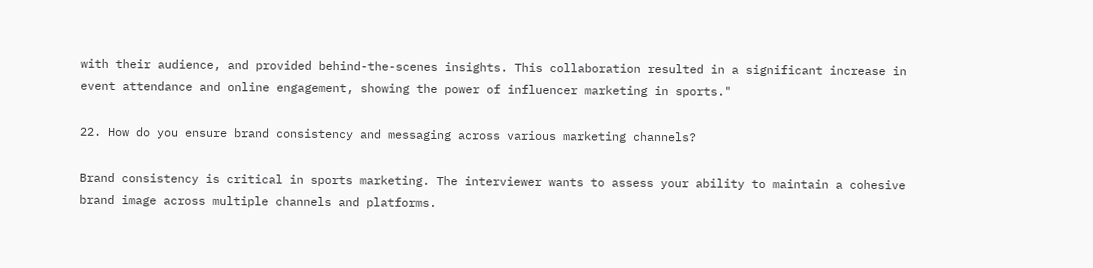with their audience, and provided behind-the-scenes insights. This collaboration resulted in a significant increase in event attendance and online engagement, showing the power of influencer marketing in sports."

22. How do you ensure brand consistency and messaging across various marketing channels?

Brand consistency is critical in sports marketing. The interviewer wants to assess your ability to maintain a cohesive brand image across multiple channels and platforms.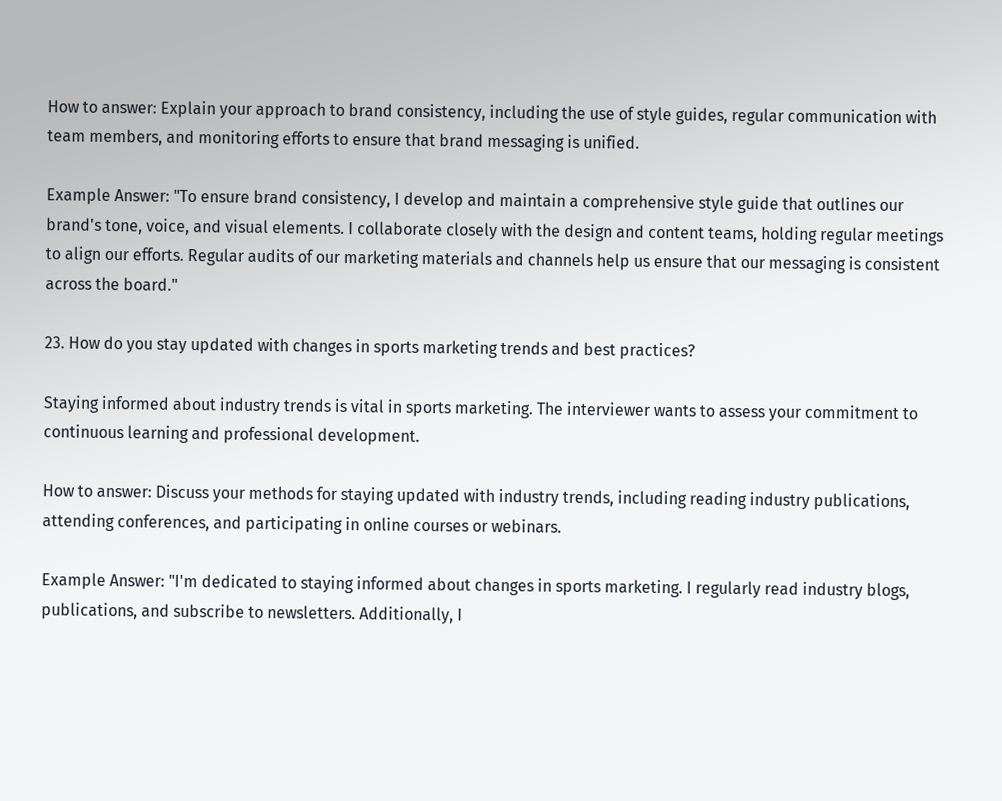How to answer: Explain your approach to brand consistency, including the use of style guides, regular communication with team members, and monitoring efforts to ensure that brand messaging is unified.

Example Answer: "To ensure brand consistency, I develop and maintain a comprehensive style guide that outlines our brand's tone, voice, and visual elements. I collaborate closely with the design and content teams, holding regular meetings to align our efforts. Regular audits of our marketing materials and channels help us ensure that our messaging is consistent across the board."

23. How do you stay updated with changes in sports marketing trends and best practices?

Staying informed about industry trends is vital in sports marketing. The interviewer wants to assess your commitment to continuous learning and professional development.

How to answer: Discuss your methods for staying updated with industry trends, including reading industry publications, attending conferences, and participating in online courses or webinars.

Example Answer: "I'm dedicated to staying informed about changes in sports marketing. I regularly read industry blogs, publications, and subscribe to newsletters. Additionally, I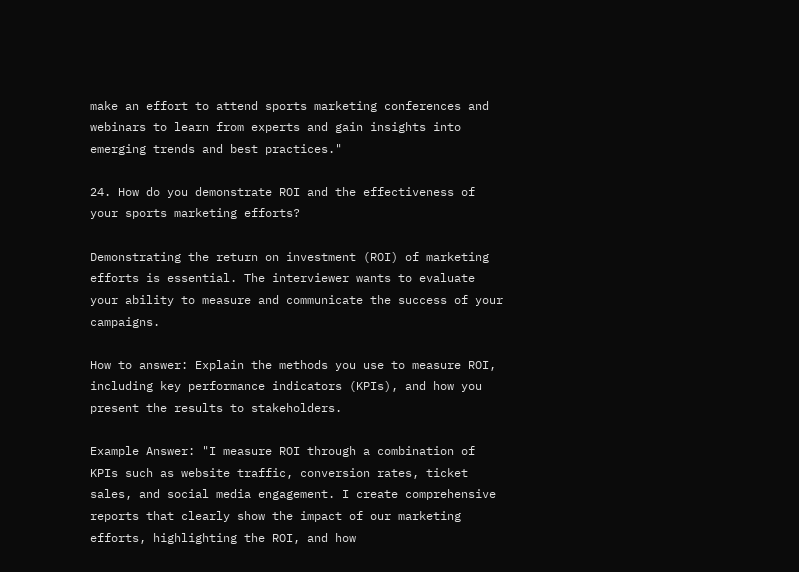make an effort to attend sports marketing conferences and webinars to learn from experts and gain insights into emerging trends and best practices."

24. How do you demonstrate ROI and the effectiveness of your sports marketing efforts?

Demonstrating the return on investment (ROI) of marketing efforts is essential. The interviewer wants to evaluate your ability to measure and communicate the success of your campaigns.

How to answer: Explain the methods you use to measure ROI, including key performance indicators (KPIs), and how you present the results to stakeholders.

Example Answer: "I measure ROI through a combination of KPIs such as website traffic, conversion rates, ticket sales, and social media engagement. I create comprehensive reports that clearly show the impact of our marketing efforts, highlighting the ROI, and how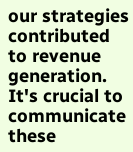our strategies contributed to revenue generation. It's crucial to communicate these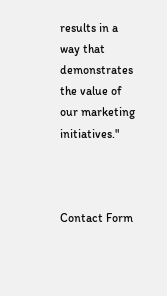results in a way that demonstrates the value of our marketing initiatives."



Contact Form